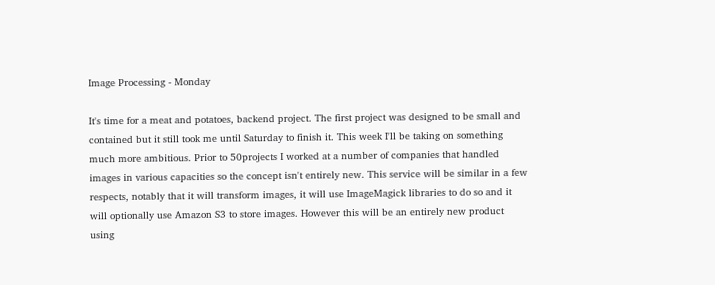Image Processing - Monday

It's time for a meat and potatoes, backend project. The first project was designed to be small and contained but it still took me until Saturday to finish it. This week I'll be taking on something much more ambitious. Prior to 50projects I worked at a number of companies that handled images in various capacities so the concept isn't entirely new. This service will be similar in a few respects, notably that it will transform images, it will use ImageMagick libraries to do so and it will optionally use Amazon S3 to store images. However this will be an entirely new product using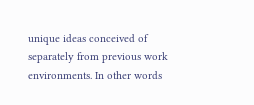unique ideas conceived of separately from previous work environments. In other words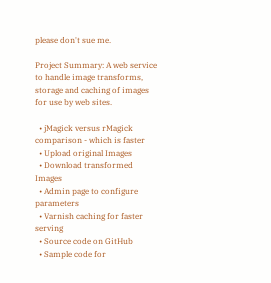please don't sue me.

Project Summary: A web service to handle image transforms, storage and caching of images for use by web sites.

  • jMagick versus rMagick comparison - which is faster
  • Upload original Images
  • Download transformed Images
  • Admin page to configure parameters
  • Varnish caching for faster serving
  • Source code on GitHub
  • Sample code for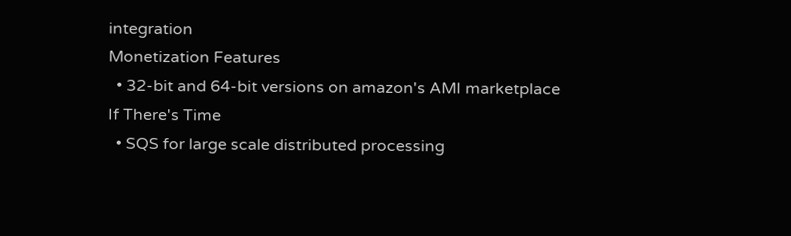integration
Monetization Features
  • 32-bit and 64-bit versions on amazon's AMI marketplace
If There's Time
  • SQS for large scale distributed processing